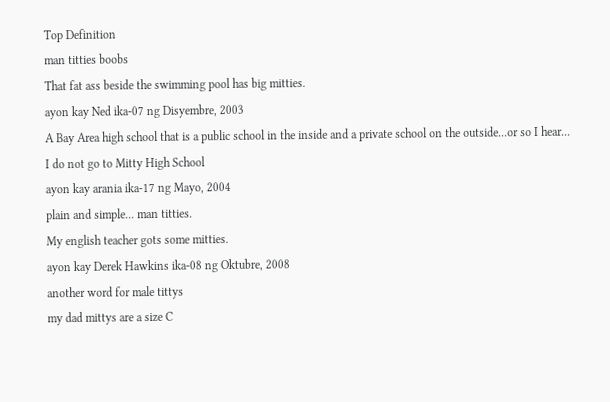Top Definition
man titties boobs
That fat ass beside the swimming pool has big mitties.
ayon kay Ned ika-07 ng Disyembre, 2003
A Bay Area high school that is a public school in the inside and a private school on the outside...or so I hear...
I do not go to Mitty High School
ayon kay arania ika-17 ng Mayo, 2004
plain and simple... man titties.
My english teacher gots some mitties.
ayon kay Derek Hawkins ika-08 ng Oktubre, 2008
another word for male tittys
my dad mittys are a size C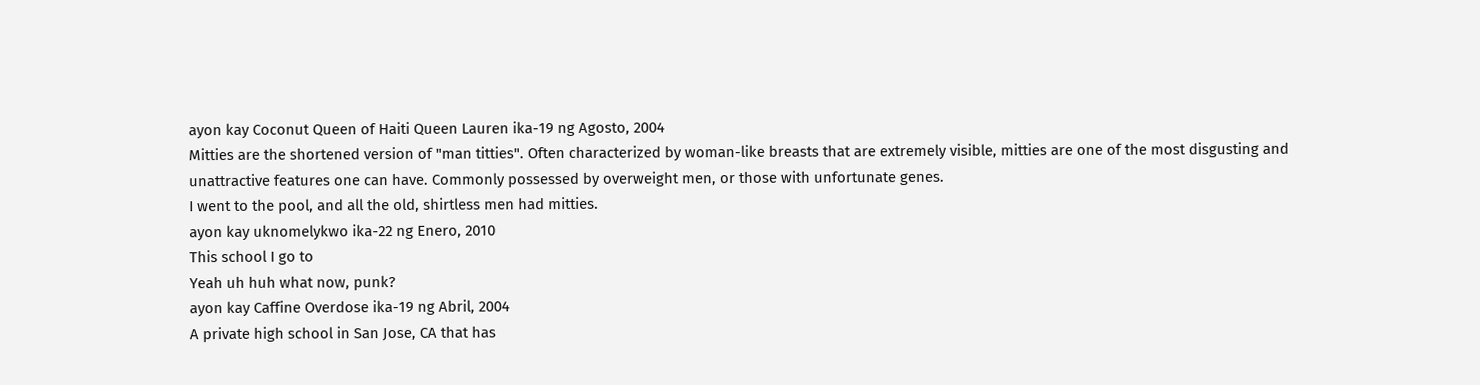ayon kay Coconut Queen of Haiti Queen Lauren ika-19 ng Agosto, 2004
Mitties are the shortened version of "man titties". Often characterized by woman-like breasts that are extremely visible, mitties are one of the most disgusting and unattractive features one can have. Commonly possessed by overweight men, or those with unfortunate genes.
I went to the pool, and all the old, shirtless men had mitties.
ayon kay uknomelykwo ika-22 ng Enero, 2010
This school I go to
Yeah uh huh what now, punk?
ayon kay Caffine Overdose ika-19 ng Abril, 2004
A private high school in San Jose, CA that has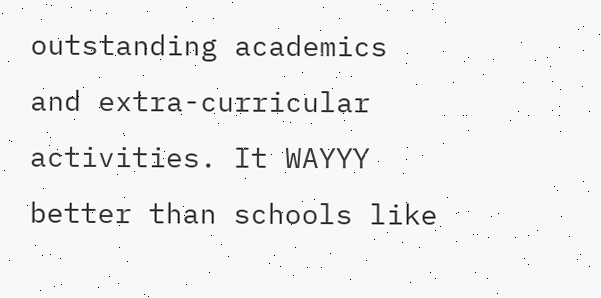outstanding academics and extra-curricular activities. It WAYYY better than schools like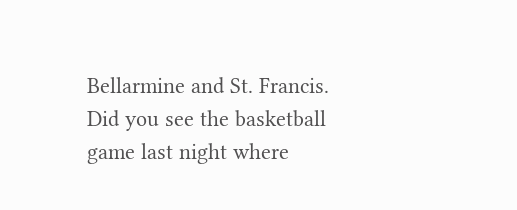Bellarmine and St. Francis.
Did you see the basketball game last night where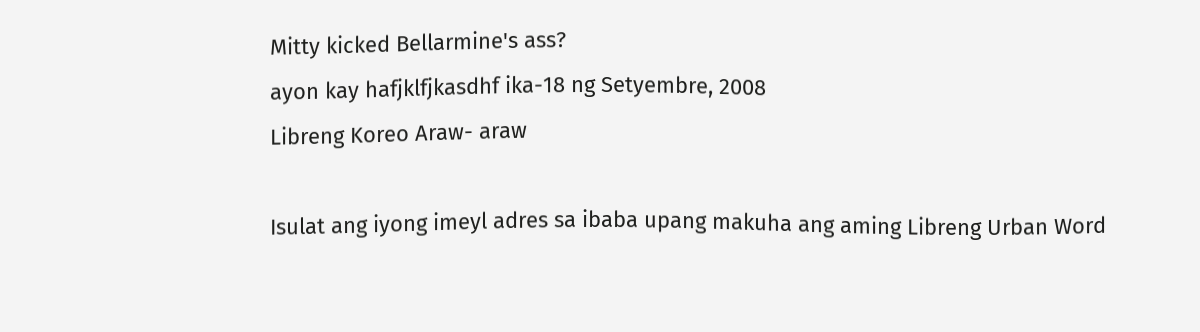Mitty kicked Bellarmine's ass?
ayon kay hafjklfjkasdhf ika-18 ng Setyembre, 2008
Libreng Koreo Araw- araw

Isulat ang iyong imeyl adres sa ibaba upang makuha ang aming Libreng Urban Word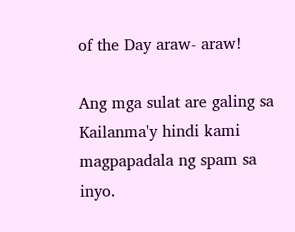of the Day araw- araw!

Ang mga sulat are galing sa Kailanma'y hindi kami magpapadala ng spam sa inyo.